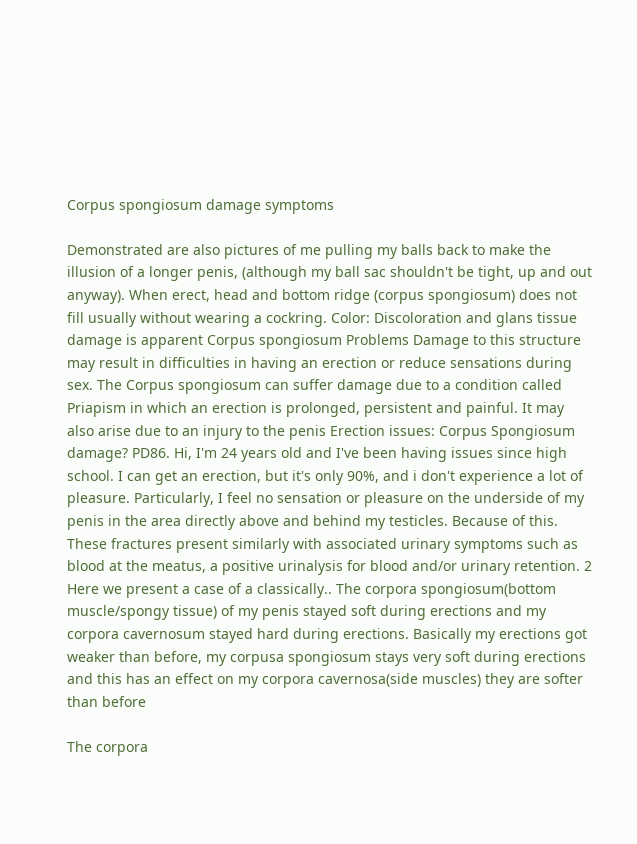Corpus spongiosum damage symptoms

Demonstrated are also pictures of me pulling my balls back to make the illusion of a longer penis, (although my ball sac shouldn't be tight, up and out anyway). When erect, head and bottom ridge (corpus spongiosum) does not fill usually without wearing a cockring. Color: Discoloration and glans tissue damage is apparent Corpus spongiosum Problems Damage to this structure may result in difficulties in having an erection or reduce sensations during sex. The Corpus spongiosum can suffer damage due to a condition called Priapism in which an erection is prolonged, persistent and painful. It may also arise due to an injury to the penis Erection issues: Corpus Spongiosum damage? PD86. Hi, I'm 24 years old and I've been having issues since high school. I can get an erection, but it's only 90%, and i don't experience a lot of pleasure. Particularly, I feel no sensation or pleasure on the underside of my penis in the area directly above and behind my testicles. Because of this. These fractures present similarly with associated urinary symptoms such as blood at the meatus, a positive urinalysis for blood and/or urinary retention. 2 Here we present a case of a classically.. The corpora spongiosum(bottom muscle/spongy tissue) of my penis stayed soft during erections and my corpora cavernosum stayed hard during erections. Basically my erections got weaker than before, my corpusa spongiosum stays very soft during erections and this has an effect on my corpora cavernosa(side muscles) they are softer than before

The corpora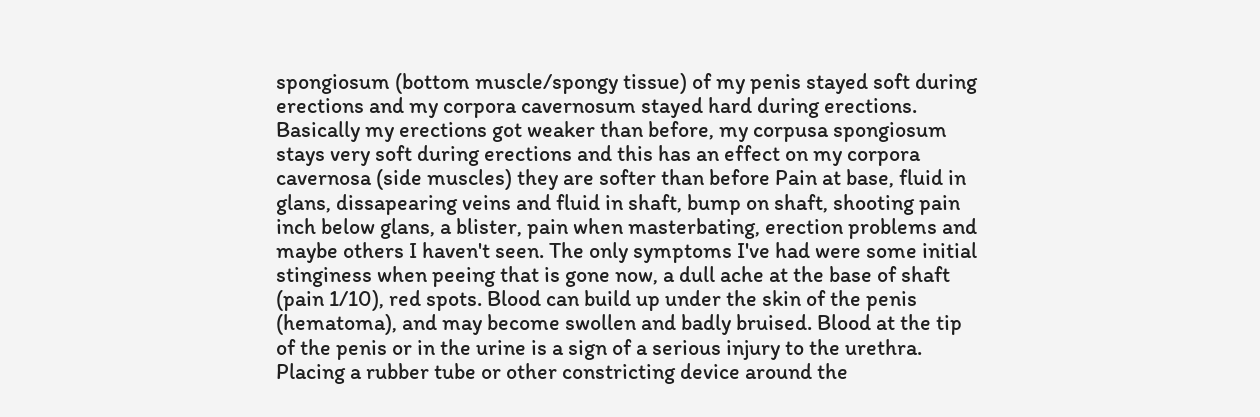spongiosum (bottom muscle/spongy tissue) of my penis stayed soft during erections and my corpora cavernosum stayed hard during erections. Basically my erections got weaker than before, my corpusa spongiosum stays very soft during erections and this has an effect on my corpora cavernosa (side muscles) they are softer than before Pain at base, fluid in glans, dissapearing veins and fluid in shaft, bump on shaft, shooting pain inch below glans, a blister, pain when masterbating, erection problems and maybe others I haven't seen. The only symptoms I've had were some initial stinginess when peeing that is gone now, a dull ache at the base of shaft (pain 1/10), red spots. Blood can build up under the skin of the penis (hematoma), and may become swollen and badly bruised. Blood at the tip of the penis or in the urine is a sign of a serious injury to the urethra. Placing a rubber tube or other constricting device around the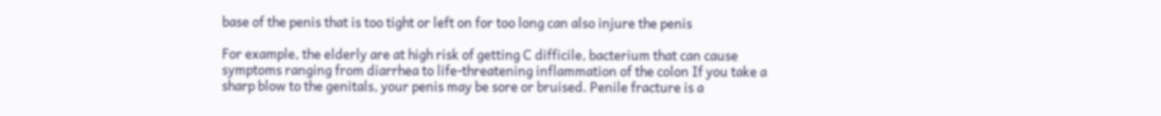base of the penis that is too tight or left on for too long can also injure the penis

For example, the elderly are at high risk of getting C difficile, bacterium that can cause symptoms ranging from diarrhea to life-threatening inflammation of the colon If you take a sharp blow to the genitals, your penis may be sore or bruised. Penile fracture is a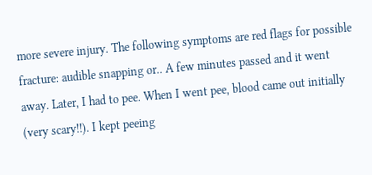more severe injury. The following symptoms are red flags for possible fracture: audible snapping or.. A few minutes passed and it went away. Later, I had to pee. When I went pee, blood came out initially (very scary!!). I kept peeing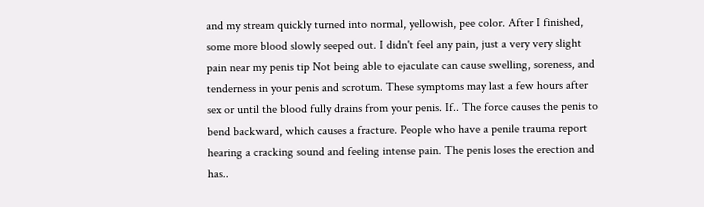and my stream quickly turned into normal, yellowish, pee color. After I finished, some more blood slowly seeped out. I didn't feel any pain, just a very very slight pain near my penis tip Not being able to ejaculate can cause swelling, soreness, and tenderness in your penis and scrotum. These symptoms may last a few hours after sex or until the blood fully drains from your penis. If.. The force causes the penis to bend backward, which causes a fracture. People who have a penile trauma report hearing a cracking sound and feeling intense pain. The penis loses the erection and has..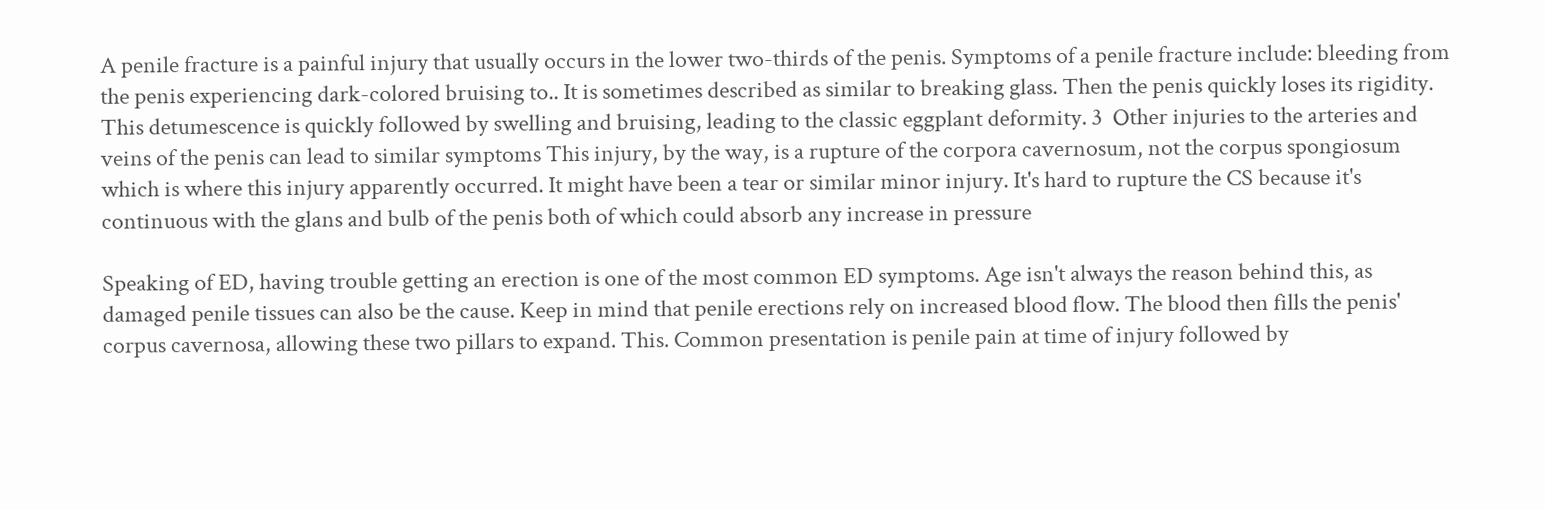A penile fracture is a painful injury that usually occurs in the lower two-thirds of the penis. Symptoms of a penile fracture include: bleeding from the penis experiencing dark-colored bruising to.. It is sometimes described as similar to breaking glass. Then the penis quickly loses its rigidity. This detumescence is quickly followed by swelling and bruising, leading to the classic eggplant deformity. 3  Other injuries to the arteries and veins of the penis can lead to similar symptoms This injury, by the way, is a rupture of the corpora cavernosum, not the corpus spongiosum which is where this injury apparently occurred. It might have been a tear or similar minor injury. It's hard to rupture the CS because it's continuous with the glans and bulb of the penis both of which could absorb any increase in pressure

Speaking of ED, having trouble getting an erection is one of the most common ED symptoms. Age isn't always the reason behind this, as damaged penile tissues can also be the cause. Keep in mind that penile erections rely on increased blood flow. The blood then fills the penis' corpus cavernosa, allowing these two pillars to expand. This. Common presentation is penile pain at time of injury followed by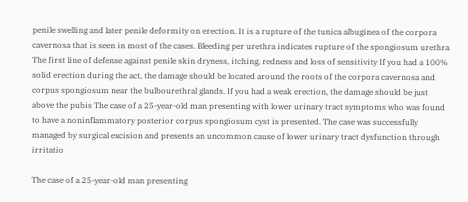penile swelling and later penile deformity on erection. It is a rupture of the tunica albuginea of the corpora cavernosa that is seen in most of the cases. Bleeding per urethra indicates rupture of the spongiosum urethra The first line of defense against penile skin dryness, itching, redness and loss of sensitivity If you had a 100% solid erection during the act, the damage should be located around the roots of the corpora cavernosa and corpus spongiosum near the bulbourethral glands. If you had a weak erection, the damage should be just above the pubis The case of a 25-year-old man presenting with lower urinary tract symptoms who was found to have a noninflammatory posterior corpus spongiosum cyst is presented. The case was successfully managed by surgical excision and presents an uncommon cause of lower urinary tract dysfunction through irritatio

The case of a 25-year-old man presenting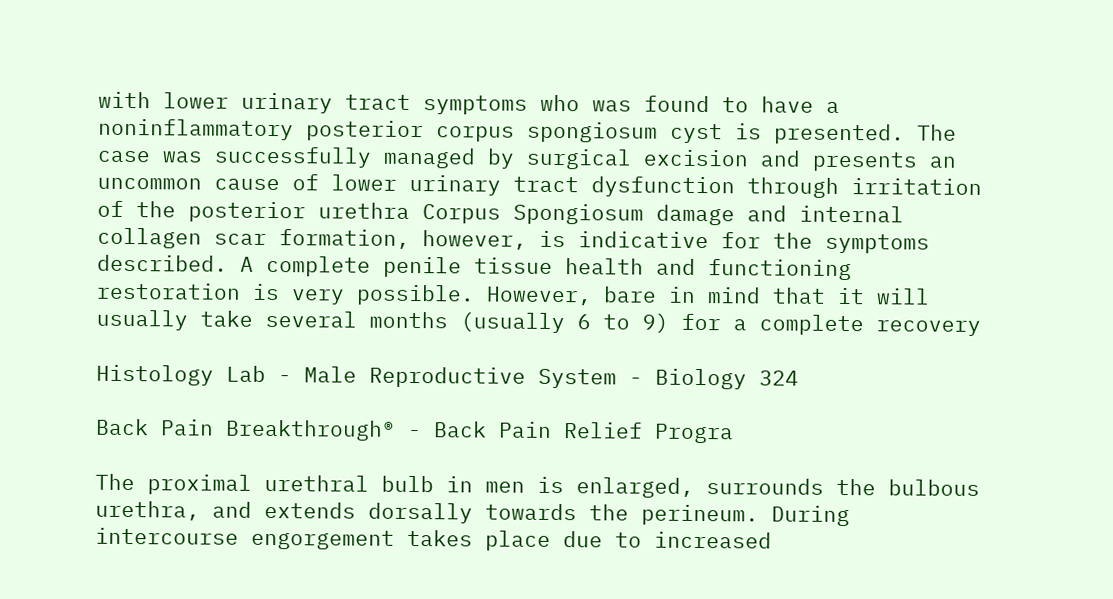with lower urinary tract symptoms who was found to have a noninflammatory posterior corpus spongiosum cyst is presented. The case was successfully managed by surgical excision and presents an uncommon cause of lower urinary tract dysfunction through irritation of the posterior urethra Corpus Spongiosum damage and internal collagen scar formation, however, is indicative for the symptoms described. A complete penile tissue health and functioning restoration is very possible. However, bare in mind that it will usually take several months (usually 6 to 9) for a complete recovery

Histology Lab - Male Reproductive System - Biology 324

Back Pain Breakthrough® - Back Pain Relief Progra

The proximal urethral bulb in men is enlarged, surrounds the bulbous urethra, and extends dorsally towards the perineum. During intercourse engorgement takes place due to increased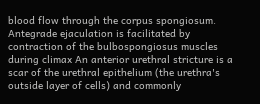blood flow through the corpus spongiosum. Antegrade ejaculation is facilitated by contraction of the bulbospongiosus muscles during climax An anterior urethral stricture is a scar of the urethral epithelium (the urethra's outside layer of cells) and commonly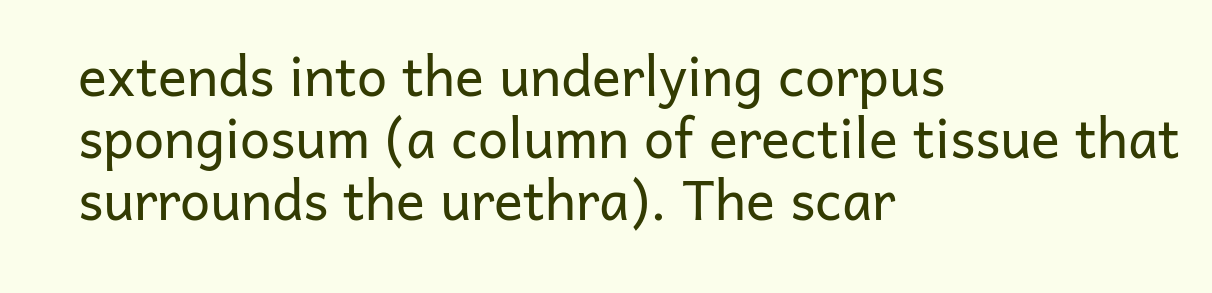extends into the underlying corpus spongiosum (a column of erectile tissue that surrounds the urethra). The scar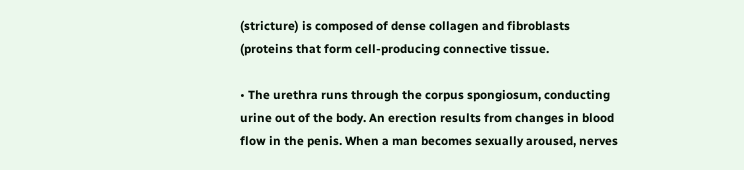(stricture) is composed of dense collagen and fibroblasts (proteins that form cell-producing connective tissue.

• The urethra runs through the corpus spongiosum, conducting urine out of the body. An erection results from changes in blood flow in the penis. When a man becomes sexually aroused, nerves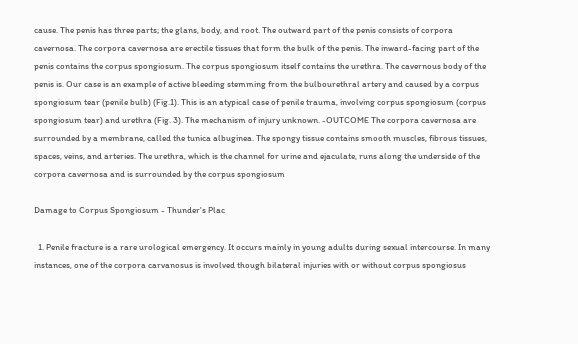cause. The penis has three parts; the glans, body, and root. The outward part of the penis consists of corpora cavernosa. The corpora cavernosa are erectile tissues that form the bulk of the penis. The inward-facing part of the penis contains the corpus spongiosum. The corpus spongiosum itself contains the urethra. The cavernous body of the penis is. Our case is an example of active bleeding stemming from the bulbourethral artery and caused by a corpus spongiosum tear (penile bulb) (Fig.1). This is an atypical case of penile trauma, involving corpus spongiosum (corpus spongiosum tear) and urethra (Fig. 3). The mechanism of injury unknown. -OUTCOME The corpora cavernosa are surrounded by a membrane, called the tunica albuginea. The spongy tissue contains smooth muscles, fibrous tissues, spaces, veins, and arteries. The urethra, which is the channel for urine and ejaculate, runs along the underside of the corpora cavernosa and is surrounded by the corpus spongiosum

Damage to Corpus Spongiosum - Thunder's Plac

  1. Penile fracture is a rare urological emergency. It occurs mainly in young adults during sexual intercourse. In many instances, one of the corpora carvanosus is involved though bilateral injuries with or without corpus spongiosus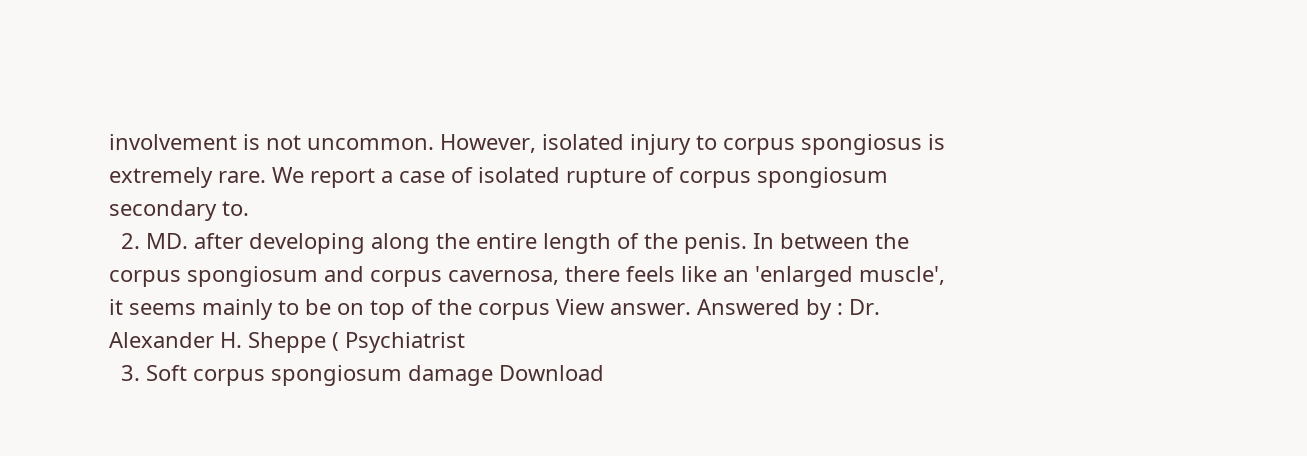involvement is not uncommon. However, isolated injury to corpus spongiosus is extremely rare. We report a case of isolated rupture of corpus spongiosum secondary to.
  2. MD. after developing along the entire length of the penis. In between the corpus spongiosum and corpus cavernosa, there feels like an 'enlarged muscle', it seems mainly to be on top of the corpus View answer. Answered by : Dr. Alexander H. Sheppe ( Psychiatrist
  3. Soft corpus spongiosum damage Download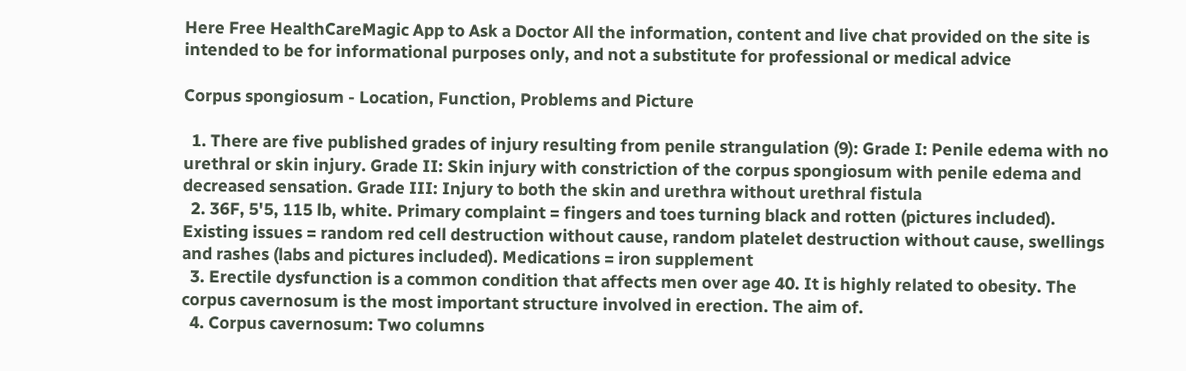Here Free HealthCareMagic App to Ask a Doctor All the information, content and live chat provided on the site is intended to be for informational purposes only, and not a substitute for professional or medical advice

Corpus spongiosum - Location, Function, Problems and Picture

  1. There are five published grades of injury resulting from penile strangulation (9): Grade I: Penile edema with no urethral or skin injury. Grade II: Skin injury with constriction of the corpus spongiosum with penile edema and decreased sensation. Grade III: Injury to both the skin and urethra without urethral fistula
  2. 36F, 5'5, 115 lb, white. Primary complaint = fingers and toes turning black and rotten (pictures included). Existing issues = random red cell destruction without cause, random platelet destruction without cause, swellings and rashes (labs and pictures included). Medications = iron supplement
  3. Erectile dysfunction is a common condition that affects men over age 40. It is highly related to obesity. The corpus cavernosum is the most important structure involved in erection. The aim of.
  4. Corpus cavernosum: Two columns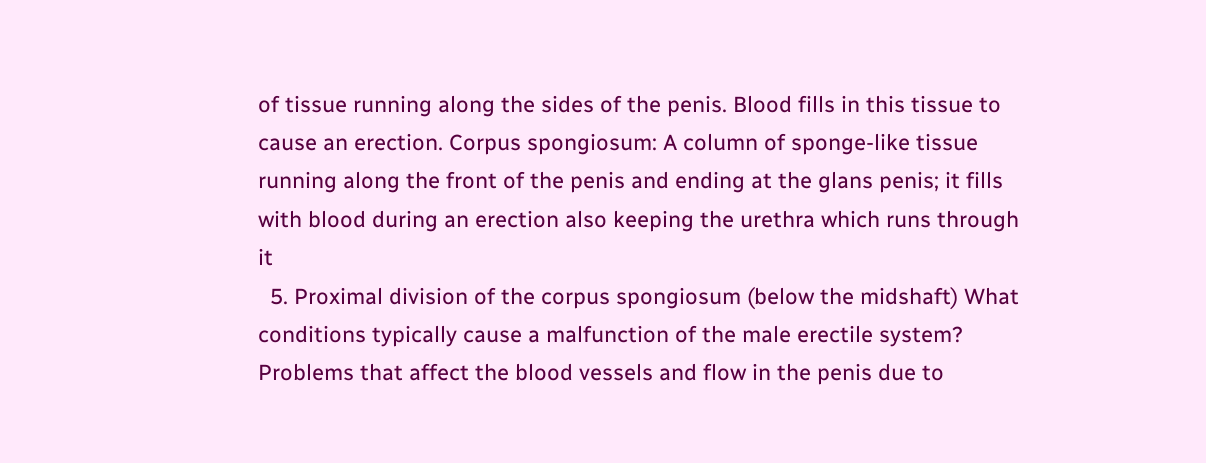of tissue running along the sides of the penis. Blood fills in this tissue to cause an erection. Corpus spongiosum: A column of sponge-like tissue running along the front of the penis and ending at the glans penis; it fills with blood during an erection also keeping the urethra which runs through it
  5. Proximal division of the corpus spongiosum (below the midshaft) What conditions typically cause a malfunction of the male erectile system? Problems that affect the blood vessels and flow in the penis due to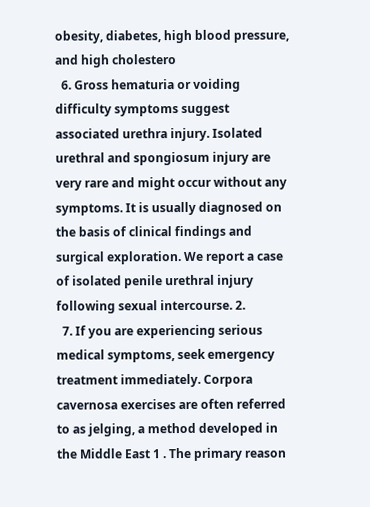obesity, diabetes, high blood pressure, and high cholestero
  6. Gross hematuria or voiding difficulty symptoms suggest associated urethra injury. Isolated urethral and spongiosum injury are very rare and might occur without any symptoms. It is usually diagnosed on the basis of clinical findings and surgical exploration. We report a case of isolated penile urethral injury following sexual intercourse. 2.
  7. If you are experiencing serious medical symptoms, seek emergency treatment immediately. Corpora cavernosa exercises are often referred to as jelging, a method developed in the Middle East 1 . The primary reason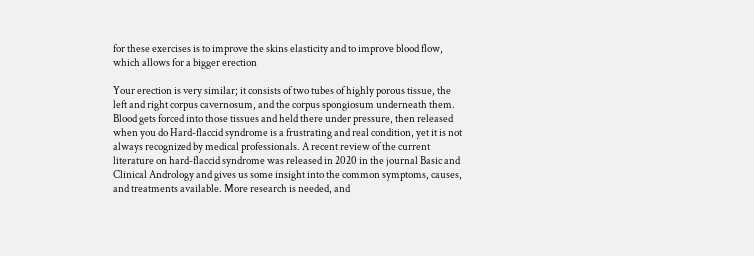for these exercises is to improve the skins elasticity and to improve blood flow, which allows for a bigger erection

Your erection is very similar; it consists of two tubes of highly porous tissue, the left and right corpus cavernosum, and the corpus spongiosum underneath them. Blood gets forced into those tissues and held there under pressure, then released when you do Hard-flaccid syndrome is a frustrating and real condition, yet it is not always recognized by medical professionals. A recent review of the current literature on hard-flaccid syndrome was released in 2020 in the journal Basic and Clinical Andrology and gives us some insight into the common symptoms, causes, and treatments available. More research is needed, and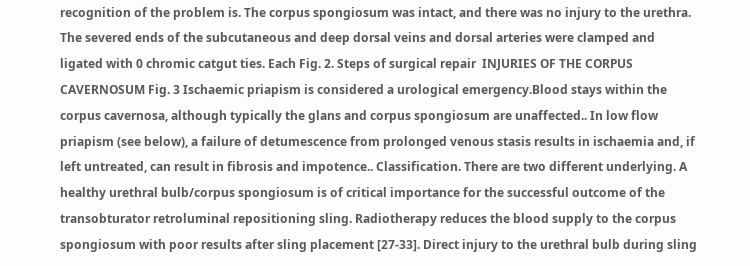recognition of the problem is. The corpus spongiosum was intact, and there was no injury to the urethra. The severed ends of the subcutaneous and deep dorsal veins and dorsal arteries were clamped and ligated with 0 chromic catgut ties. Each Fig. 2. Steps of surgical repair  INJURIES OF THE CORPUS CAVERNOSUM Fig. 3 Ischaemic priapism is considered a urological emergency.Blood stays within the corpus cavernosa, although typically the glans and corpus spongiosum are unaffected.. In low flow priapism (see below), a failure of detumescence from prolonged venous stasis results in ischaemia and, if left untreated, can result in fibrosis and impotence.. Classification. There are two different underlying. A healthy urethral bulb/corpus spongiosum is of critical importance for the successful outcome of the transobturator retroluminal repositioning sling. Radiotherapy reduces the blood supply to the corpus spongiosum with poor results after sling placement [27-33]. Direct injury to the urethral bulb during sling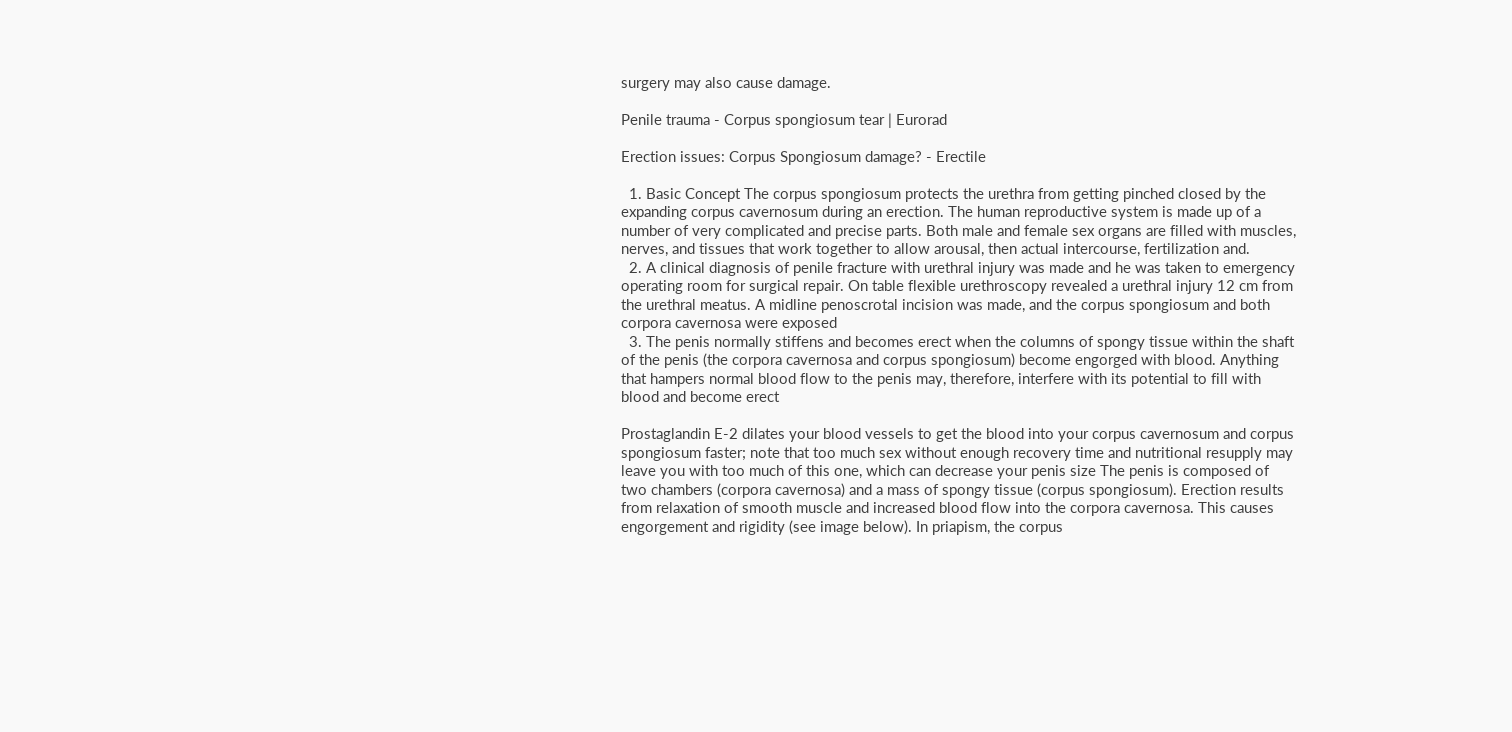surgery may also cause damage.

Penile trauma - Corpus spongiosum tear | Eurorad

Erection issues: Corpus Spongiosum damage? - Erectile

  1. Basic Concept The corpus spongiosum protects the urethra from getting pinched closed by the expanding corpus cavernosum during an erection. The human reproductive system is made up of a number of very complicated and precise parts. Both male and female sex organs are filled with muscles, nerves, and tissues that work together to allow arousal, then actual intercourse, fertilization and.
  2. A clinical diagnosis of penile fracture with urethral injury was made and he was taken to emergency operating room for surgical repair. On table flexible urethroscopy revealed a urethral injury 12 cm from the urethral meatus. A midline penoscrotal incision was made, and the corpus spongiosum and both corpora cavernosa were exposed
  3. The penis normally stiffens and becomes erect when the columns of spongy tissue within the shaft of the penis (the corpora cavernosa and corpus spongiosum) become engorged with blood. Anything that hampers normal blood flow to the penis may, therefore, interfere with its potential to fill with blood and become erect

Prostaglandin E-2 dilates your blood vessels to get the blood into your corpus cavernosum and corpus spongiosum faster; note that too much sex without enough recovery time and nutritional resupply may leave you with too much of this one, which can decrease your penis size The penis is composed of two chambers (corpora cavernosa) and a mass of spongy tissue (corpus spongiosum). Erection results from relaxation of smooth muscle and increased blood flow into the corpora cavernosa. This causes engorgement and rigidity (see image below). In priapism, the corpus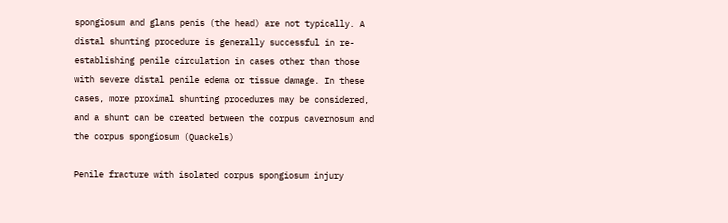spongiosum and glans penis (the head) are not typically. A distal shunting procedure is generally successful in re-establishing penile circulation in cases other than those with severe distal penile edema or tissue damage. In these cases, more proximal shunting procedures may be considered, and a shunt can be created between the corpus cavernosum and the corpus spongiosum (Quackels)

Penile fracture with isolated corpus spongiosum injury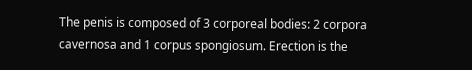The penis is composed of 3 corporeal bodies: 2 corpora cavernosa and 1 corpus spongiosum. Erection is the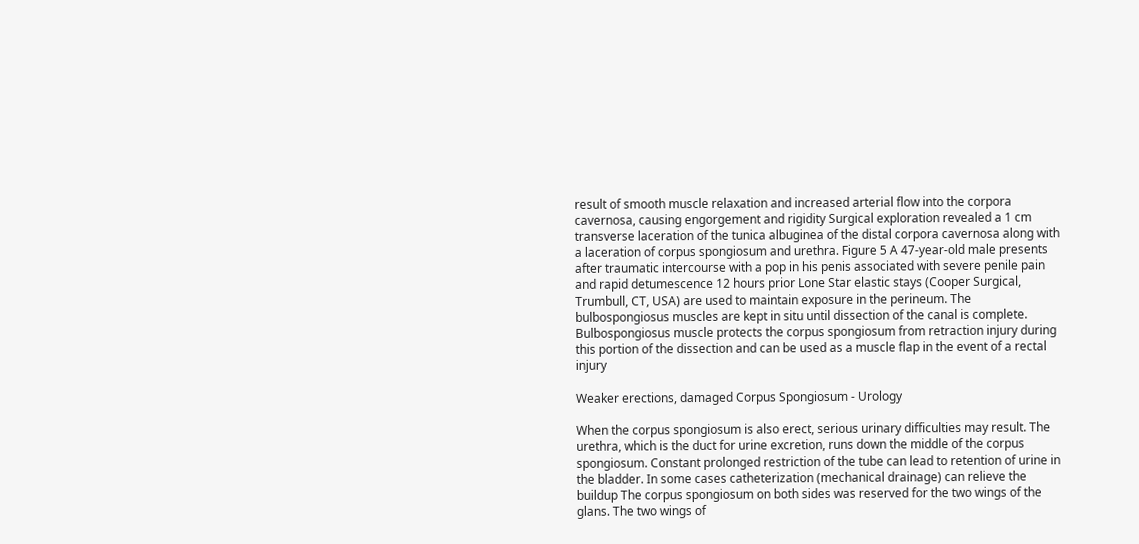result of smooth muscle relaxation and increased arterial flow into the corpora cavernosa, causing engorgement and rigidity Surgical exploration revealed a 1 cm transverse laceration of the tunica albuginea of the distal corpora cavernosa along with a laceration of corpus spongiosum and urethra. Figure 5 A 47-year-old male presents after traumatic intercourse with a pop in his penis associated with severe penile pain and rapid detumescence 12 hours prior Lone Star elastic stays (Cooper Surgical, Trumbull, CT, USA) are used to maintain exposure in the perineum. The bulbospongiosus muscles are kept in situ until dissection of the canal is complete. Bulbospongiosus muscle protects the corpus spongiosum from retraction injury during this portion of the dissection and can be used as a muscle flap in the event of a rectal injury

Weaker erections, damaged Corpus Spongiosum - Urology

When the corpus spongiosum is also erect, serious urinary difficulties may result. The urethra, which is the duct for urine excretion, runs down the middle of the corpus spongiosum. Constant prolonged restriction of the tube can lead to retention of urine in the bladder. In some cases catheterization (mechanical drainage) can relieve the buildup The corpus spongiosum on both sides was reserved for the two wings of the glans. The two wings of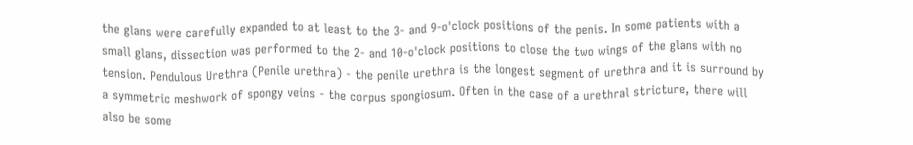the glans were carefully expanded to at least to the 3- and 9-o'clock positions of the penis. In some patients with a small glans, dissection was performed to the 2- and 10-o'clock positions to close the two wings of the glans with no tension. Pendulous Urethra (Penile urethra) - the penile urethra is the longest segment of urethra and it is surround by a symmetric meshwork of spongy veins - the corpus spongiosum. Often in the case of a urethral stricture, there will also be some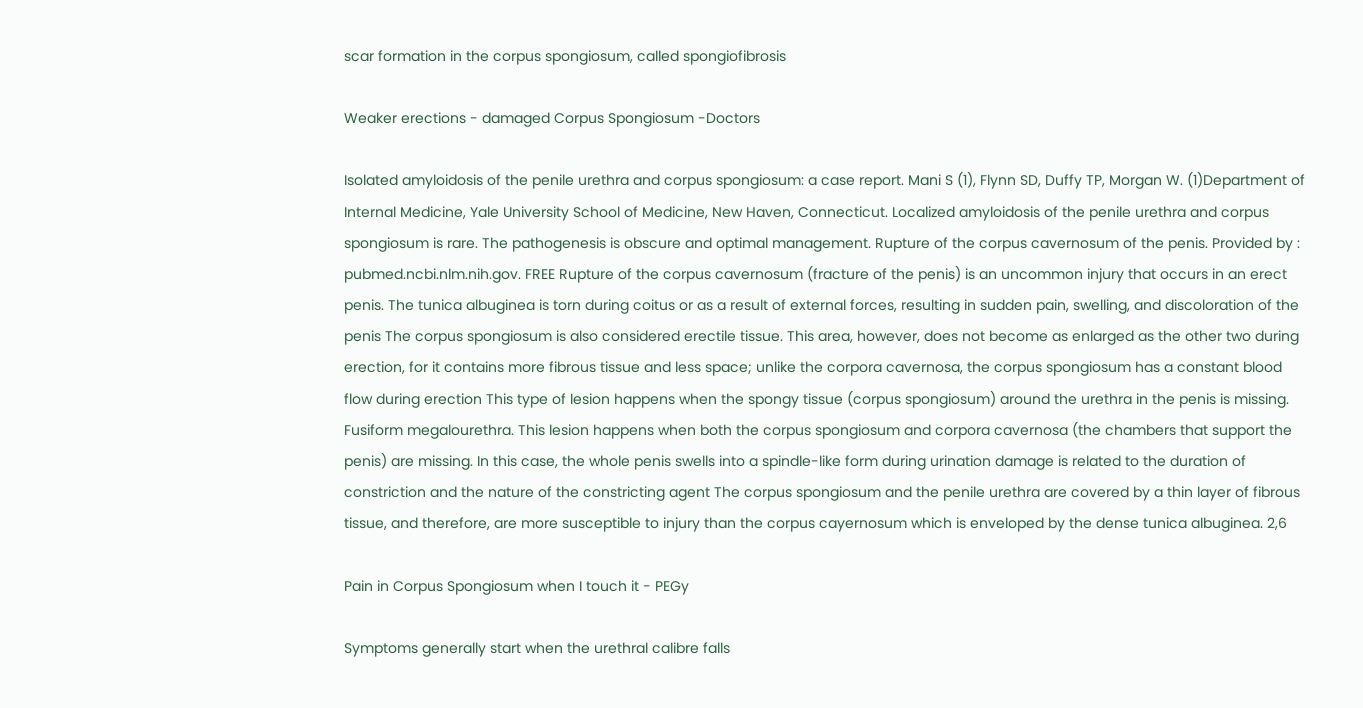scar formation in the corpus spongiosum, called spongiofibrosis

Weaker erections - damaged Corpus Spongiosum -Doctors

Isolated amyloidosis of the penile urethra and corpus spongiosum: a case report. Mani S (1), Flynn SD, Duffy TP, Morgan W. (1)Department of Internal Medicine, Yale University School of Medicine, New Haven, Connecticut. Localized amyloidosis of the penile urethra and corpus spongiosum is rare. The pathogenesis is obscure and optimal management. Rupture of the corpus cavernosum of the penis. Provided by : pubmed.ncbi.nlm.nih.gov. FREE Rupture of the corpus cavernosum (fracture of the penis) is an uncommon injury that occurs in an erect penis. The tunica albuginea is torn during coitus or as a result of external forces, resulting in sudden pain, swelling, and discoloration of the penis The corpus spongiosum is also considered erectile tissue. This area, however, does not become as enlarged as the other two during erection, for it contains more fibrous tissue and less space; unlike the corpora cavernosa, the corpus spongiosum has a constant blood flow during erection This type of lesion happens when the spongy tissue (corpus spongiosum) around the urethra in the penis is missing. Fusiform megalourethra. This lesion happens when both the corpus spongiosum and corpora cavernosa (the chambers that support the penis) are missing. In this case, the whole penis swells into a spindle-like form during urination damage is related to the duration of constriction and the nature of the constricting agent The corpus spongiosum and the penile urethra are covered by a thin layer of fibrous tissue, and therefore, are more susceptible to injury than the corpus cayernosum which is enveloped by the dense tunica albuginea. 2,6

Pain in Corpus Spongiosum when I touch it - PEGy

Symptoms generally start when the urethral calibre falls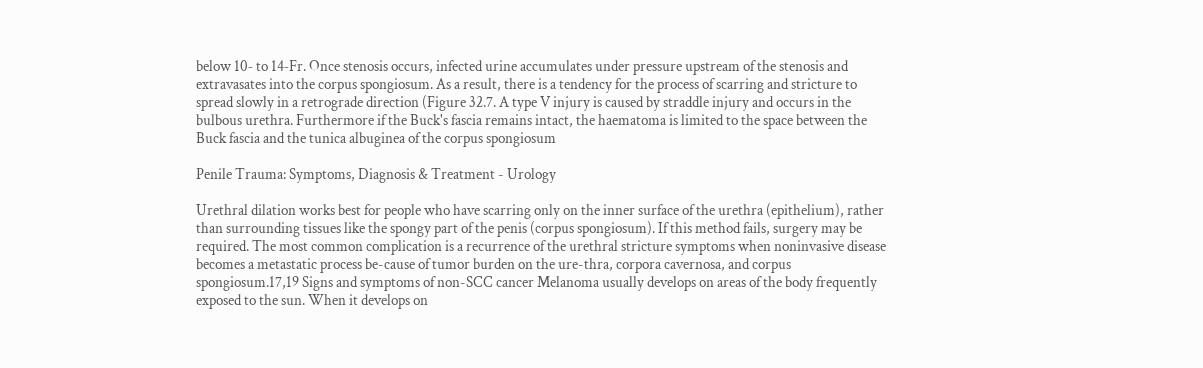below 10‐ to 14‐Fr. Once stenosis occurs, infected urine accumulates under pressure upstream of the stenosis and extravasates into the corpus spongiosum. As a result, there is a tendency for the process of scarring and stricture to spread slowly in a retrograde direction (Figure 32.7. A type V injury is caused by straddle injury and occurs in the bulbous urethra. Furthermore if the Buck's fascia remains intact, the haematoma is limited to the space between the Buck fascia and the tunica albuginea of the corpus spongiosum

Penile Trauma: Symptoms, Diagnosis & Treatment - Urology

Urethral dilation works best for people who have scarring only on the inner surface of the urethra (epithelium), rather than surrounding tissues like the spongy part of the penis (corpus spongiosum). If this method fails, surgery may be required. The most common complication is a recurrence of the urethral stricture symptoms when noninvasive disease becomes a metastatic process be-cause of tumor burden on the ure-thra, corpora cavernosa, and corpus spongiosum.17,19 Signs and symptoms of non-SCC cancer Melanoma usually develops on areas of the body frequently exposed to the sun. When it develops on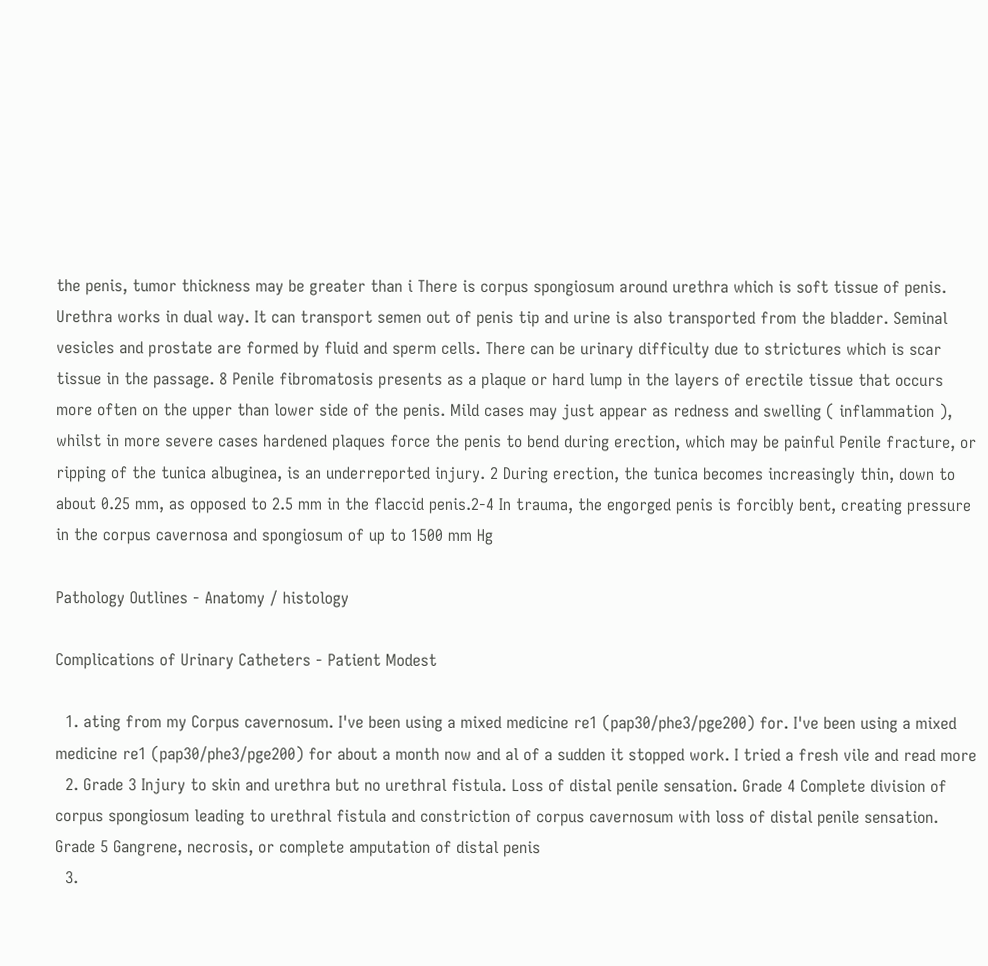the penis, tumor thickness may be greater than i There is corpus spongiosum around urethra which is soft tissue of penis. Urethra works in dual way. It can transport semen out of penis tip and urine is also transported from the bladder. Seminal vesicles and prostate are formed by fluid and sperm cells. There can be urinary difficulty due to strictures which is scar tissue in the passage. 8 Penile fibromatosis presents as a plaque or hard lump in the layers of erectile tissue that occurs more often on the upper than lower side of the penis. Mild cases may just appear as redness and swelling ( inflammation ), whilst in more severe cases hardened plaques force the penis to bend during erection, which may be painful Penile fracture, or ripping of the tunica albuginea, is an underreported injury. 2 During erection, the tunica becomes increasingly thin, down to about 0.25 mm, as opposed to 2.5 mm in the flaccid penis.2-4 In trauma, the engorged penis is forcibly bent, creating pressure in the corpus cavernosa and spongiosum of up to 1500 mm Hg

Pathology Outlines - Anatomy / histology

Complications of Urinary Catheters - Patient Modest

  1. ating from my Corpus cavernosum. I've been using a mixed medicine re1 (pap30/phe3/pge200) for. I've been using a mixed medicine re1 (pap30/phe3/pge200) for about a month now and al of a sudden it stopped work. I tried a fresh vile and read more
  2. Grade 3 Injury to skin and urethra but no urethral fistula. Loss of distal penile sensation. Grade 4 Complete division of corpus spongiosum leading to urethral fistula and constriction of corpus cavernosum with loss of distal penile sensation. Grade 5 Gangrene, necrosis, or complete amputation of distal penis
  3.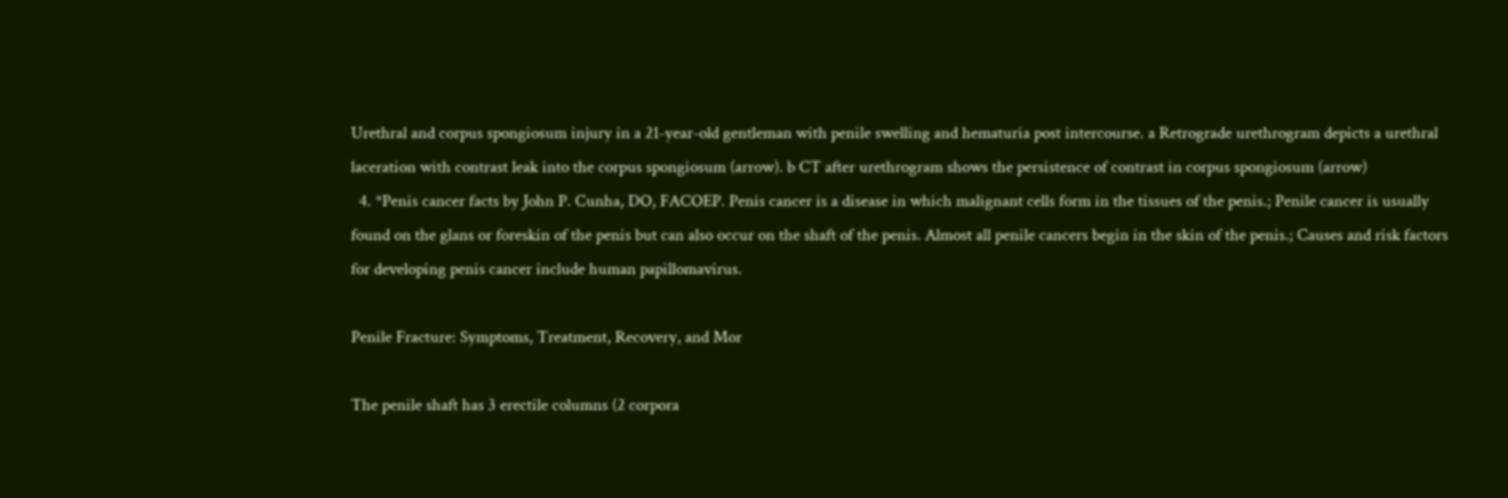Urethral and corpus spongiosum injury in a 21-year-old gentleman with penile swelling and hematuria post intercourse. a Retrograde urethrogram depicts a urethral laceration with contrast leak into the corpus spongiosum (arrow). b CT after urethrogram shows the persistence of contrast in corpus spongiosum (arrow)
  4. *Penis cancer facts by John P. Cunha, DO, FACOEP. Penis cancer is a disease in which malignant cells form in the tissues of the penis.; Penile cancer is usually found on the glans or foreskin of the penis but can also occur on the shaft of the penis. Almost all penile cancers begin in the skin of the penis.; Causes and risk factors for developing penis cancer include human papillomavirus.

Penile Fracture: Symptoms, Treatment, Recovery, and Mor

The penile shaft has 3 erectile columns (2 corpora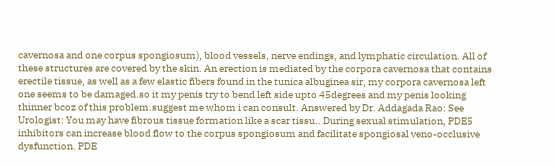cavernosa and one corpus spongiosum), blood vessels, nerve endings, and lymphatic circulation. All of these structures are covered by the skin. An erection is mediated by the corpora cavernosa that contains erectile tissue, as well as a few elastic fibers found in the tunica albuginea sir, my corpora cavernosa left one seems to be damaged.so it my penis try to bend left side upto 45degrees and my penis looking thinner bcoz of this problem.suggest me whom i can consult. Answered by Dr. Addagada Rao: See Urologist: You may have fibrous tissue formation like a scar tissu.. During sexual stimulation, PDE5 inhibitors can increase blood flow to the corpus spongiosum and facilitate spongiosal veno-occlusive dysfunction. PDE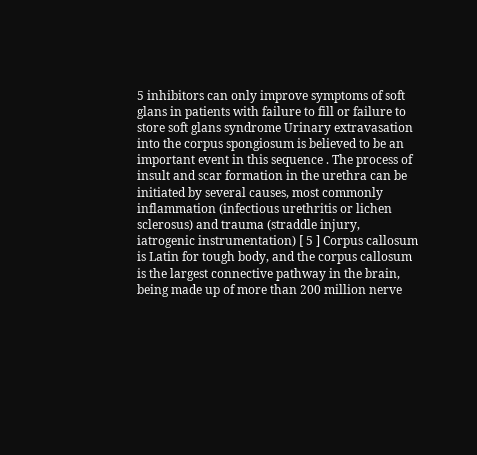5 inhibitors can only improve symptoms of soft glans in patients with failure to fill or failure to store soft glans syndrome Urinary extravasation into the corpus spongiosum is believed to be an important event in this sequence . The process of insult and scar formation in the urethra can be initiated by several causes, most commonly inflammation (infectious urethritis or lichen sclerosus) and trauma (straddle injury, iatrogenic instrumentation) [ 5 ] Corpus callosum is Latin for tough body, and the corpus callosum is the largest connective pathway in the brain, being made up of more than 200 million nerve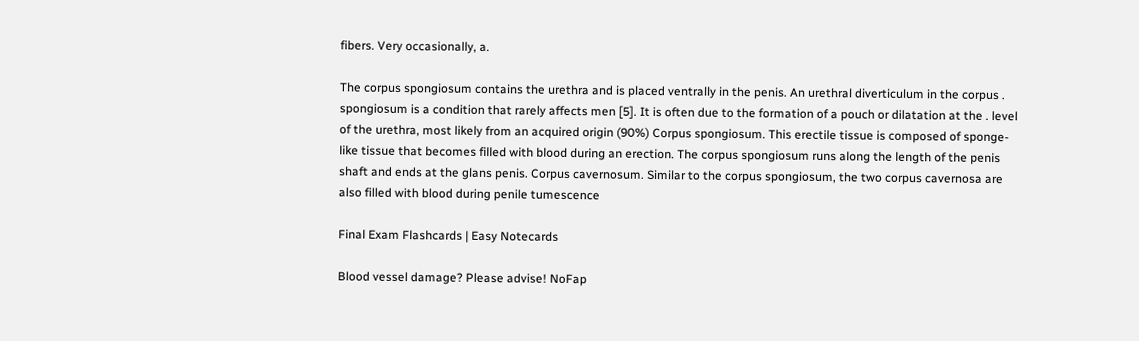fibers. Very occasionally, a.

The corpus spongiosum contains the urethra and is placed ventrally in the penis. An urethral diverticulum in the corpus . spongiosum is a condition that rarely affects men [5]. It is often due to the formation of a pouch or dilatation at the . level of the urethra, most likely from an acquired origin (90%) Corpus spongiosum. This erectile tissue is composed of sponge-like tissue that becomes filled with blood during an erection. The corpus spongiosum runs along the length of the penis shaft and ends at the glans penis. Corpus cavernosum. Similar to the corpus spongiosum, the two corpus cavernosa are also filled with blood during penile tumescence

Final Exam Flashcards | Easy Notecards

Blood vessel damage? Please advise! NoFap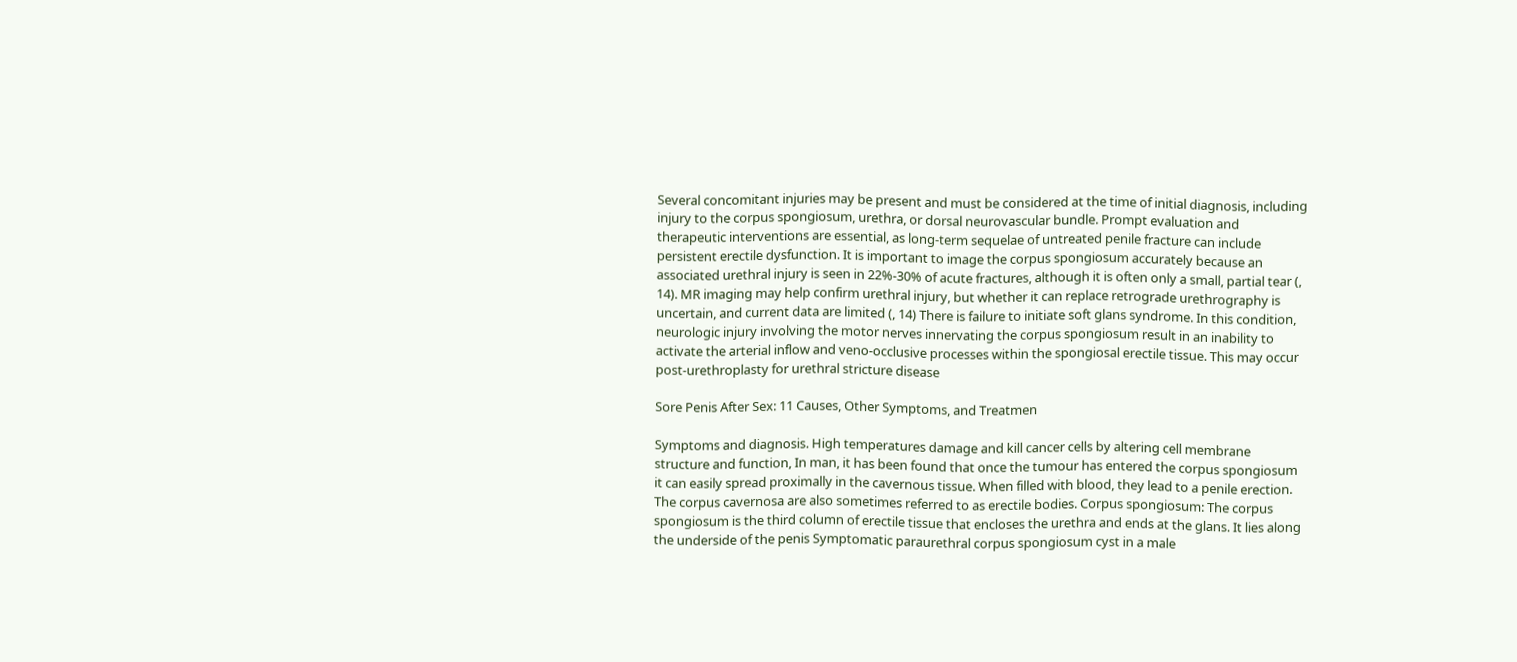Several concomitant injuries may be present and must be considered at the time of initial diagnosis, including injury to the corpus spongiosum, urethra, or dorsal neurovascular bundle. Prompt evaluation and therapeutic interventions are essential, as long-term sequelae of untreated penile fracture can include persistent erectile dysfunction. It is important to image the corpus spongiosum accurately because an associated urethral injury is seen in 22%-30% of acute fractures, although it is often only a small, partial tear (, 14). MR imaging may help confirm urethral injury, but whether it can replace retrograde urethrography is uncertain, and current data are limited (, 14) There is failure to initiate soft glans syndrome. In this condition, neurologic injury involving the motor nerves innervating the corpus spongiosum result in an inability to activate the arterial inflow and veno-occlusive processes within the spongiosal erectile tissue. This may occur post-urethroplasty for urethral stricture disease

Sore Penis After Sex: 11 Causes, Other Symptoms, and Treatmen

Symptoms and diagnosis. High temperatures damage and kill cancer cells by altering cell membrane structure and function, In man, it has been found that once the tumour has entered the corpus spongiosum it can easily spread proximally in the cavernous tissue. When filled with blood, they lead to a penile erection. The corpus cavernosa are also sometimes referred to as erectile bodies. Corpus spongiosum: The corpus spongiosum is the third column of erectile tissue that encloses the urethra and ends at the glans. It lies along the underside of the penis Symptomatic paraurethral corpus spongiosum cyst in a male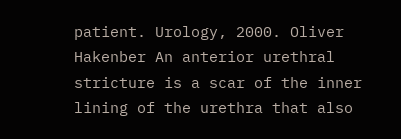patient. Urology, 2000. Oliver Hakenber An anterior urethral stricture is a scar of the inner lining of the urethra that also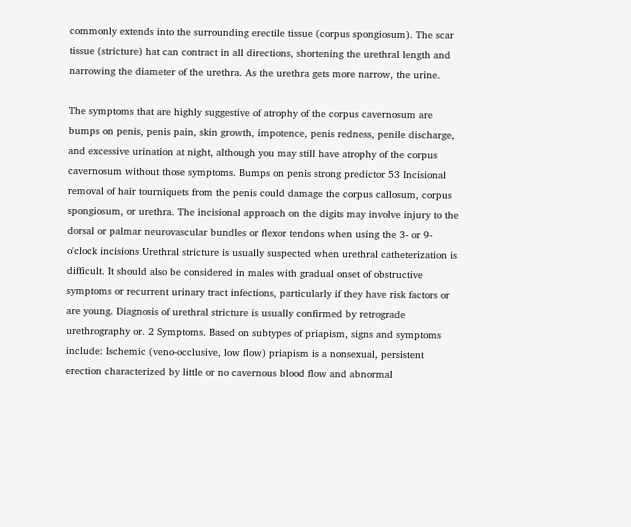commonly extends into the surrounding erectile tissue (corpus spongiosum). The scar tissue (stricture) hat can contract in all directions, shortening the urethral length and narrowing the diameter of the urethra. As the urethra gets more narrow, the urine.

The symptoms that are highly suggestive of atrophy of the corpus cavernosum are bumps on penis, penis pain, skin growth, impotence, penis redness, penile discharge, and excessive urination at night, although you may still have atrophy of the corpus cavernosum without those symptoms. Bumps on penis strong predictor 53 Incisional removal of hair tourniquets from the penis could damage the corpus callosum, corpus spongiosum, or urethra. The incisional approach on the digits may involve injury to the dorsal or palmar neurovascular bundles or flexor tendons when using the 3- or 9-o'clock incisions Urethral stricture is usually suspected when urethral catheterization is difficult. It should also be considered in males with gradual onset of obstructive symptoms or recurrent urinary tract infections, particularly if they have risk factors or are young. Diagnosis of urethral stricture is usually confirmed by retrograde urethrography or. 2 Symptoms. Based on subtypes of priapism, signs and symptoms include: Ischemic (veno-occlusive, low flow) priapism is a nonsexual, persistent erection characterized by little or no cavernous blood flow and abnormal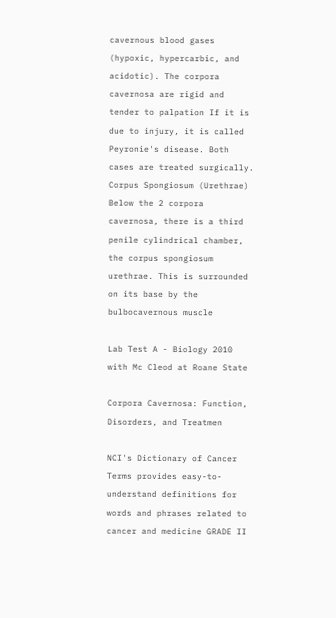cavernous blood gases (hypoxic, hypercarbic, and acidotic). The corpora cavernosa are rigid and tender to palpation If it is due to injury, it is called Peyronie's disease. Both cases are treated surgically. Corpus Spongiosum (Urethrae) Below the 2 corpora cavernosa, there is a third penile cylindrical chamber, the corpus spongiosum urethrae. This is surrounded on its base by the bulbocavernous muscle

Lab Test A - Biology 2010 with Mc Cleod at Roane State

Corpora Cavernosa: Function, Disorders, and Treatmen

NCI's Dictionary of Cancer Terms provides easy-to-understand definitions for words and phrases related to cancer and medicine GRADE II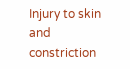Injury to skin and constriction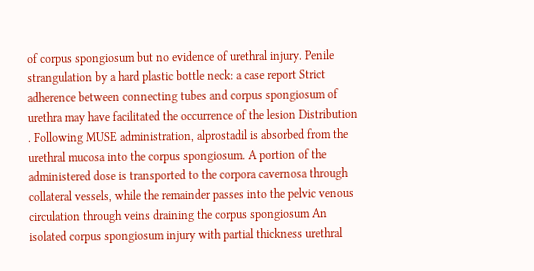of corpus spongiosum but no evidence of urethral injury. Penile strangulation by a hard plastic bottle neck: a case report Strict adherence between connecting tubes and corpus spongiosum of urethra may have facilitated the occurrence of the lesion Distribution . Following MUSE administration, alprostadil is absorbed from the urethral mucosa into the corpus spongiosum. A portion of the administered dose is transported to the corpora cavernosa through collateral vessels, while the remainder passes into the pelvic venous circulation through veins draining the corpus spongiosum An isolated corpus spongiosum injury with partial thickness urethral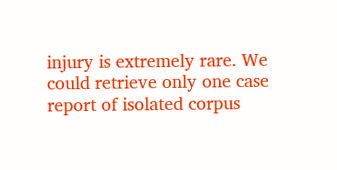injury is extremely rare. We could retrieve only one case report of isolated corpus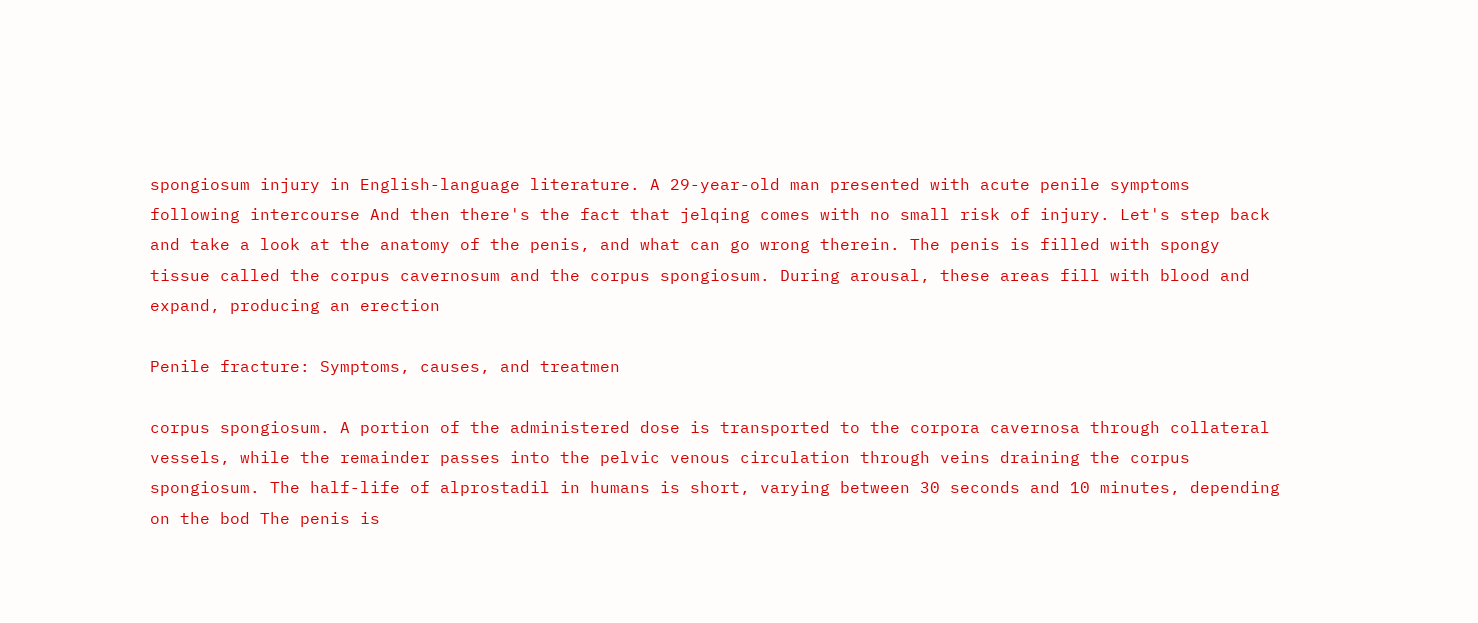spongiosum injury in English-language literature. A 29-year-old man presented with acute penile symptoms following intercourse And then there's the fact that jelqing comes with no small risk of injury. Let's step back and take a look at the anatomy of the penis, and what can go wrong therein. The penis is filled with spongy tissue called the corpus cavernosum and the corpus spongiosum. During arousal, these areas fill with blood and expand, producing an erection

Penile fracture: Symptoms, causes, and treatmen

corpus spongiosum. A portion of the administered dose is transported to the corpora cavernosa through collateral vessels, while the remainder passes into the pelvic venous circulation through veins draining the corpus spongiosum. The half-life of alprostadil in humans is short, varying between 30 seconds and 10 minutes, depending on the bod The penis is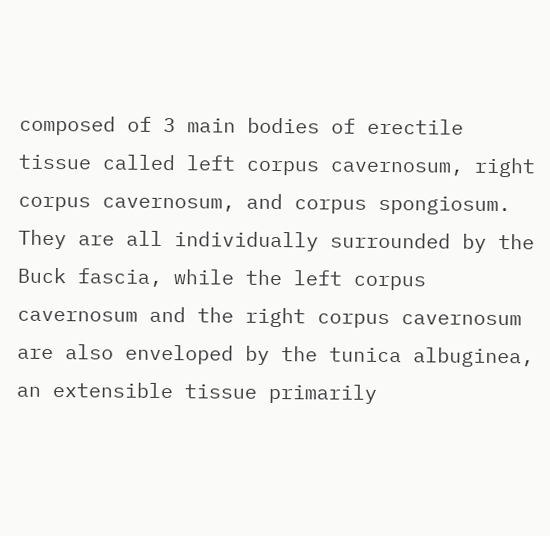composed of 3 main bodies of erectile tissue called left corpus cavernosum, right corpus cavernosum, and corpus spongiosum. They are all individually surrounded by the Buck fascia, while the left corpus cavernosum and the right corpus cavernosum are also enveloped by the tunica albuginea, an extensible tissue primarily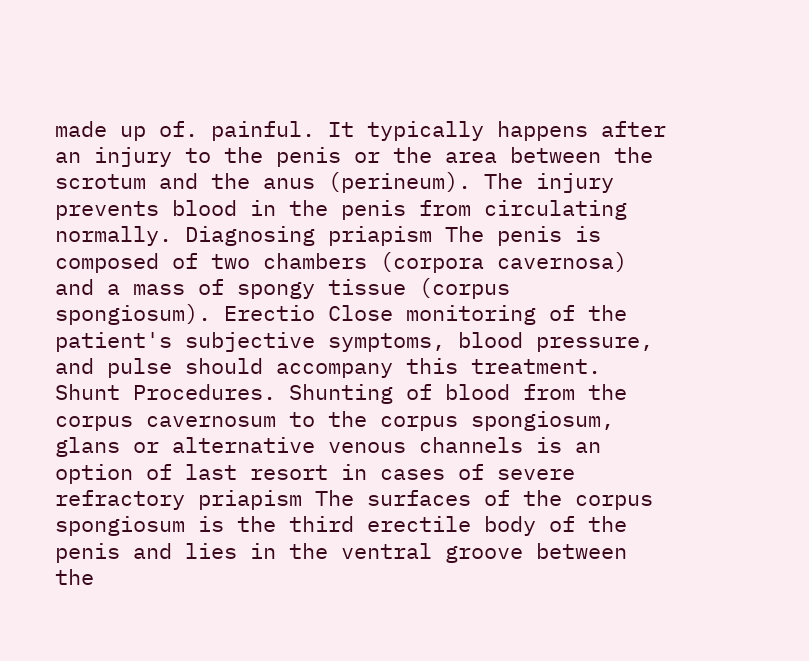made up of. painful. It typically happens after an injury to the penis or the area between the scrotum and the anus (perineum). The injury prevents blood in the penis from circulating normally. Diagnosing priapism The penis is composed of two chambers (corpora cavernosa) and a mass of spongy tissue (corpus spongiosum). Erectio Close monitoring of the patient's subjective symptoms, blood pressure, and pulse should accompany this treatment. Shunt Procedures. Shunting of blood from the corpus cavernosum to the corpus spongiosum, glans or alternative venous channels is an option of last resort in cases of severe refractory priapism The surfaces of the corpus spongiosum is the third erectile body of the penis and lies in the ventral groove between the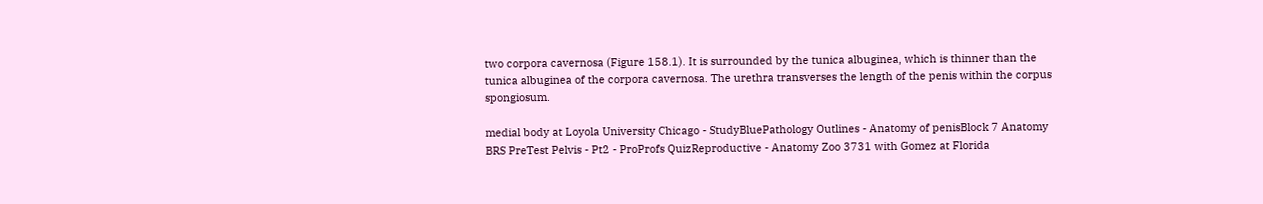two corpora cavernosa (Figure 158.1). It is surrounded by the tunica albuginea, which is thinner than the tunica albuginea of the corpora cavernosa. The urethra transverses the length of the penis within the corpus spongiosum.

medial body at Loyola University Chicago - StudyBluePathology Outlines - Anatomy of penisBlock 7 Anatomy BRS PreTest Pelvis - Pt2 - ProProfs QuizReproductive - Anatomy Zoo 3731 with Gomez at Florida